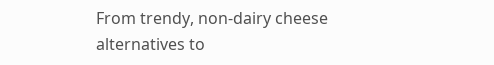From trendy, non-dairy cheese alternatives to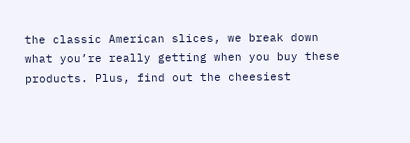the classic American slices, we break down what you’re really getting when you buy these products. Plus, find out the cheesiest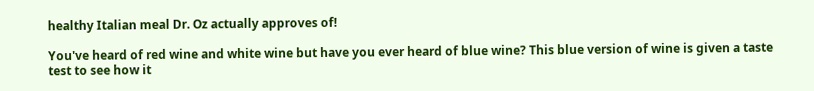healthy Italian meal Dr. Oz actually approves of!

You've heard of red wine and white wine but have you ever heard of blue wine? This blue version of wine is given a taste test to see how it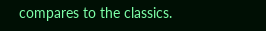compares to the classics.